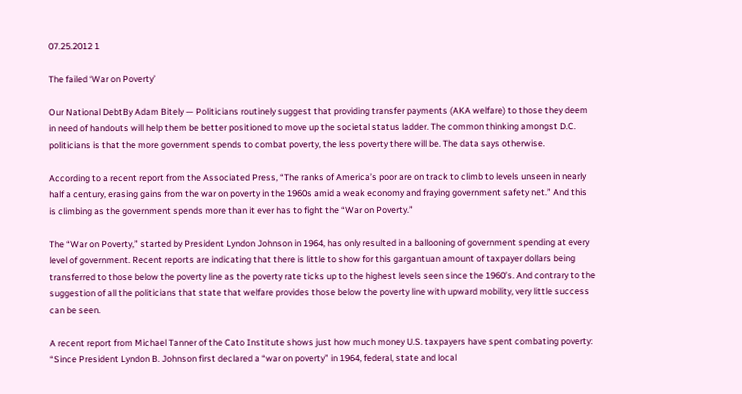07.25.2012 1

The failed ‘War on Poverty’

Our National DebtBy Adam Bitely — Politicians routinely suggest that providing transfer payments (AKA welfare) to those they deem in need of handouts will help them be better positioned to move up the societal status ladder. The common thinking amongst D.C. politicians is that the more government spends to combat poverty, the less poverty there will be. The data says otherwise.

According to a recent report from the Associated Press, “The ranks of America’s poor are on track to climb to levels unseen in nearly half a century, erasing gains from the war on poverty in the 1960s amid a weak economy and fraying government safety net.” And this is climbing as the government spends more than it ever has to fight the “War on Poverty.”

The “War on Poverty,” started by President Lyndon Johnson in 1964, has only resulted in a ballooning of government spending at every level of government. Recent reports are indicating that there is little to show for this gargantuan amount of taxpayer dollars being transferred to those below the poverty line as the poverty rate ticks up to the highest levels seen since the 1960’s. And contrary to the suggestion of all the politicians that state that welfare provides those below the poverty line with upward mobility, very little success can be seen.

A recent report from Michael Tanner of the Cato Institute shows just how much money U.S. taxpayers have spent combating poverty: “Since President Lyndon B. Johnson first declared a “war on poverty” in 1964, federal, state and local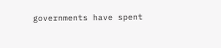governments have spent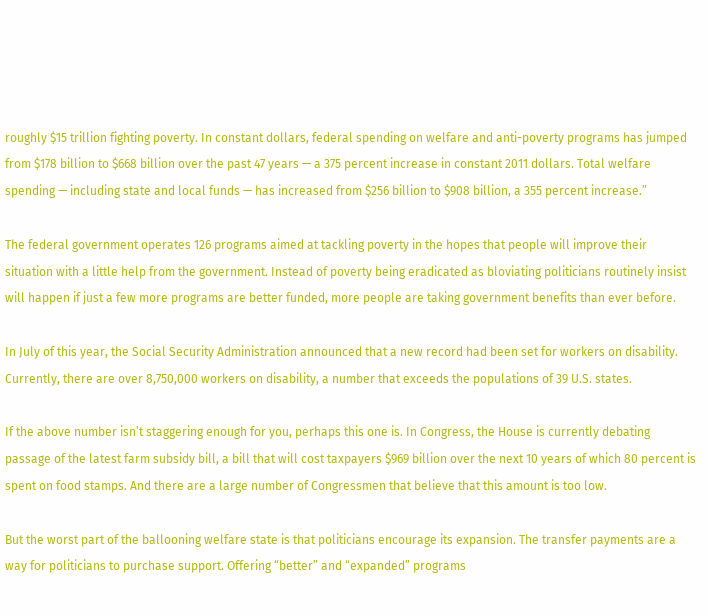roughly $15 trillion fighting poverty. In constant dollars, federal spending on welfare and anti-poverty programs has jumped from $178 billion to $668 billion over the past 47 years — a 375 percent increase in constant 2011 dollars. Total welfare spending — including state and local funds — has increased from $256 billion to $908 billion, a 355 percent increase.”

The federal government operates 126 programs aimed at tackling poverty in the hopes that people will improve their situation with a little help from the government. Instead of poverty being eradicated as bloviating politicians routinely insist will happen if just a few more programs are better funded, more people are taking government benefits than ever before.

In July of this year, the Social Security Administration announced that a new record had been set for workers on disability. Currently, there are over 8,750,000 workers on disability, a number that exceeds the populations of 39 U.S. states.

If the above number isn’t staggering enough for you, perhaps this one is. In Congress, the House is currently debating passage of the latest farm subsidy bill, a bill that will cost taxpayers $969 billion over the next 10 years of which 80 percent is spent on food stamps. And there are a large number of Congressmen that believe that this amount is too low.

But the worst part of the ballooning welfare state is that politicians encourage its expansion. The transfer payments are a way for politicians to purchase support. Offering “better” and “expanded” programs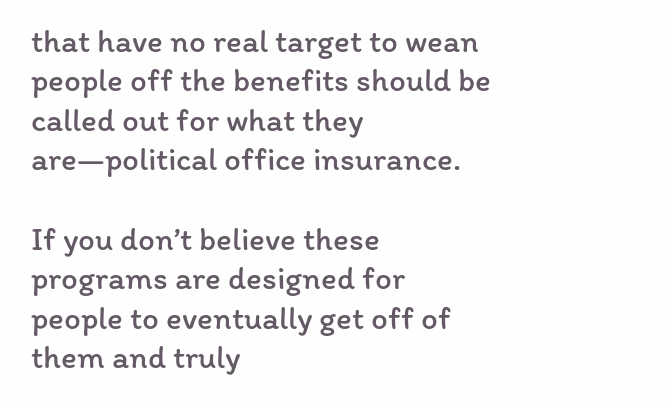that have no real target to wean people off the benefits should be called out for what they are—political office insurance.

If you don’t believe these programs are designed for people to eventually get off of them and truly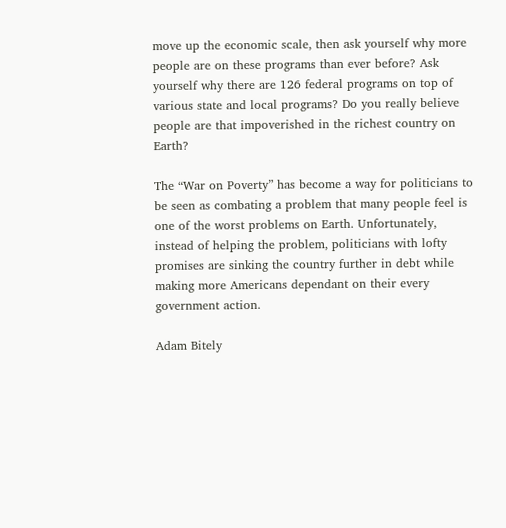move up the economic scale, then ask yourself why more people are on these programs than ever before? Ask yourself why there are 126 federal programs on top of various state and local programs? Do you really believe people are that impoverished in the richest country on Earth?

The “War on Poverty” has become a way for politicians to be seen as combating a problem that many people feel is one of the worst problems on Earth. Unfortunately, instead of helping the problem, politicians with lofty promises are sinking the country further in debt while making more Americans dependant on their every government action.

Adam Bitely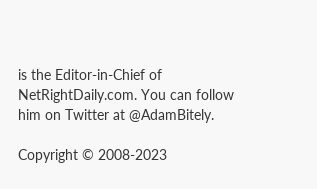is the Editor-in-Chief of NetRightDaily.com. You can follow him on Twitter at @AdamBitely.

Copyright © 2008-2023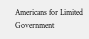Americans for Limited Government